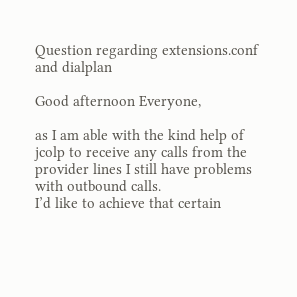Question regarding extensions.conf and dialplan

Good afternoon Everyone,

as I am able with the kind help of jcolp to receive any calls from the provider lines I still have problems with outbound calls.
I’d like to achieve that certain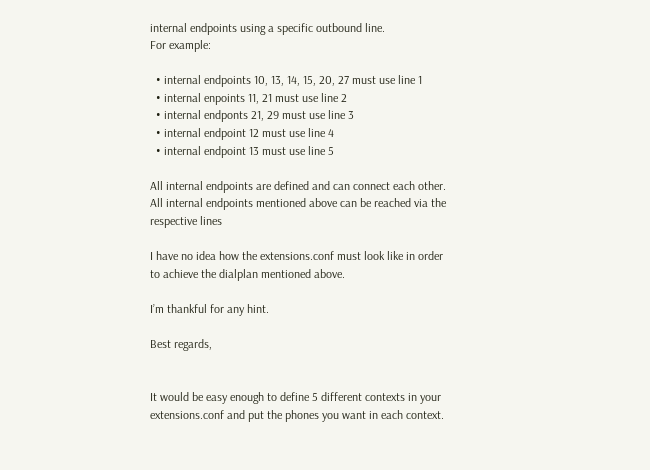internal endpoints using a specific outbound line.
For example:

  • internal endpoints 10, 13, 14, 15, 20, 27 must use line 1
  • internal enpoints 11, 21 must use line 2
  • internal endponts 21, 29 must use line 3
  • internal endpoint 12 must use line 4
  • internal endpoint 13 must use line 5

All internal endpoints are defined and can connect each other.
All internal endpoints mentioned above can be reached via the respective lines

I have no idea how the extensions.conf must look like in order to achieve the dialplan mentioned above.

I’m thankful for any hint.

Best regards,


It would be easy enough to define 5 different contexts in your extensions.conf and put the phones you want in each context.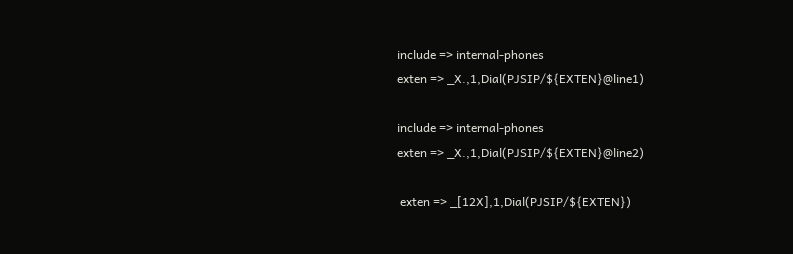include => internal-phones
exten => _X.,1,Dial(PJSIP/${EXTEN}@line1)

include => internal-phones
exten => _X.,1,Dial(PJSIP/${EXTEN}@line2)

 exten => _[12X],1,Dial(PJSIP/${EXTEN})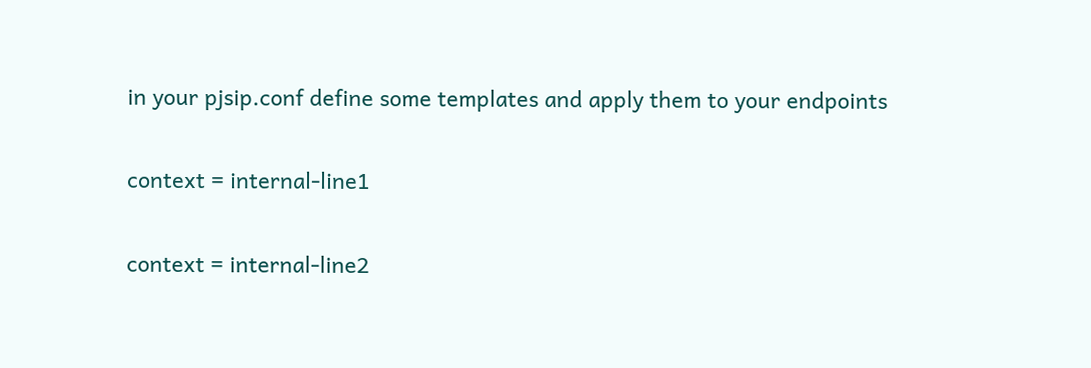in your pjsip.conf define some templates and apply them to your endpoints

context = internal-line1

context = internal-line2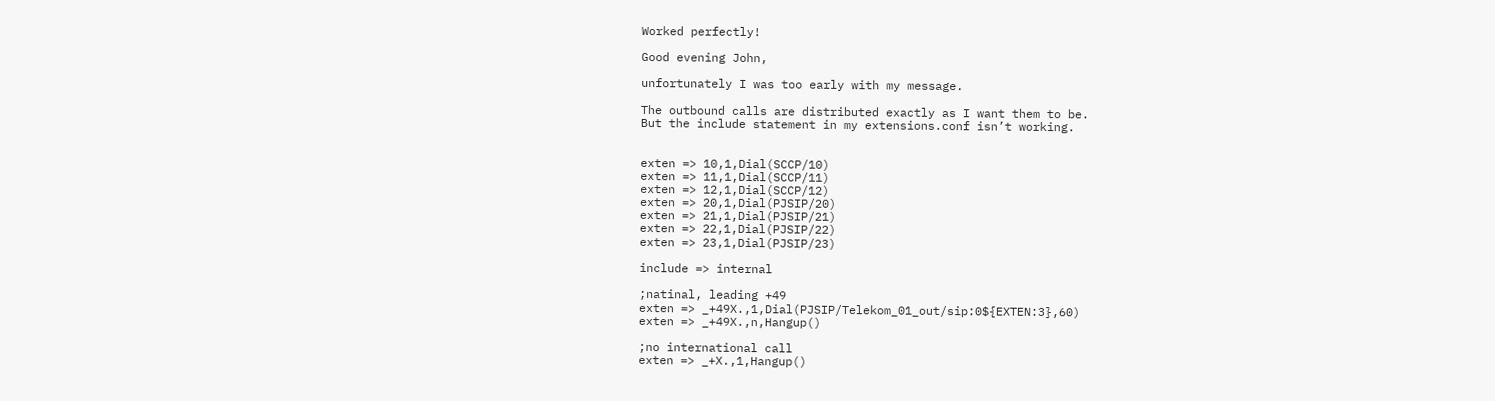Worked perfectly!

Good evening John,

unfortunately I was too early with my message.

The outbound calls are distributed exactly as I want them to be.
But the include statement in my extensions.conf isn’t working.


exten => 10,1,Dial(SCCP/10)
exten => 11,1,Dial(SCCP/11)
exten => 12,1,Dial(SCCP/12)
exten => 20,1,Dial(PJSIP/20)
exten => 21,1,Dial(PJSIP/21)
exten => 22,1,Dial(PJSIP/22)
exten => 23,1,Dial(PJSIP/23)

include => internal

;natinal, leading +49
exten => _+49X.,1,Dial(PJSIP/Telekom_01_out/sip:0${EXTEN:3},60)
exten => _+49X.,n,Hangup()

;no international call
exten => _+X.,1,Hangup()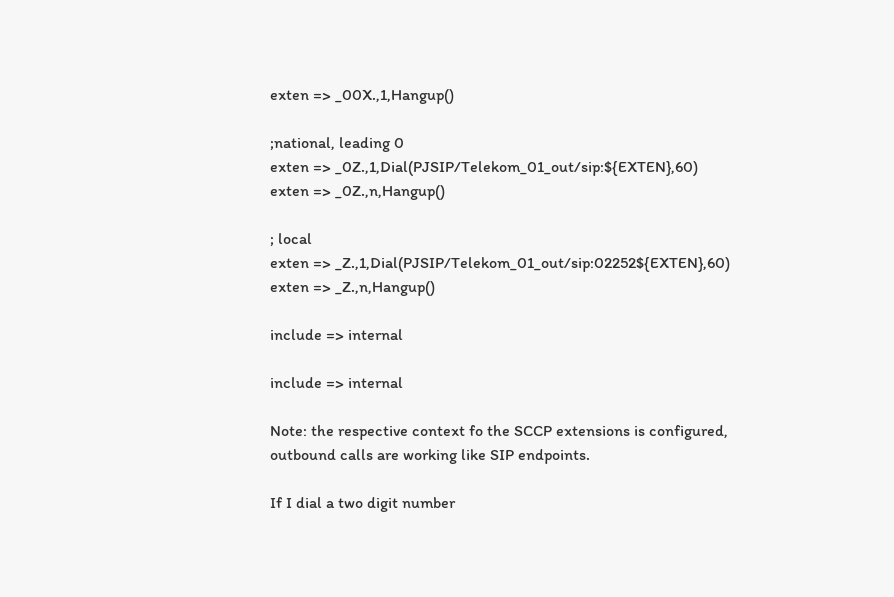exten => _00X.,1,Hangup()

;national, leading 0
exten => _0Z.,1,Dial(PJSIP/Telekom_01_out/sip:${EXTEN},60)
exten => _0Z.,n,Hangup()

; local
exten => _Z.,1,Dial(PJSIP/Telekom_01_out/sip:02252${EXTEN},60)
exten => _Z.,n,Hangup()

include => internal

include => internal

Note: the respective context fo the SCCP extensions is configured, outbound calls are working like SIP endpoints.

If I dial a two digit number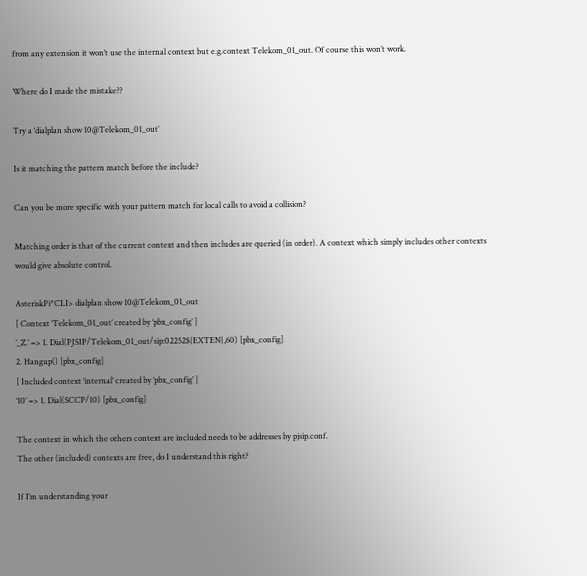from any extension it won’t use the internal context but e.g.context Telekom_01_out. Of course this won’t work.

Where do I made the mistake??

Try a ‘dialplan show 10@Telekom_01_out’

Is it matching the pattern match before the include?

Can you be more specific with your pattern match for local calls to avoid a collision?

Matching order is that of the current context and then includes are queried (in order). A context which simply includes other contexts would give absolute control.

AsteriskPi*CLI> dialplan show 10@Telekom_01_out
[ Context ‘Telekom_01_out’ created by ‘pbx_config’ ]
’_Z.’ => 1. Dial(PJSIP/Telekom_01_out/sip:02252${EXTEN},60) [pbx_config]
2. Hangup() [pbx_config]
[ Included context ‘internal’ created by ‘pbx_config’ ]
‘10’ => 1. Dial(SCCP/10) [pbx_config]

The context in which the others context are included needs to be addresses by pjsip.conf.
The other (included) contexts are free, do I understand this right?

If I’m understanding your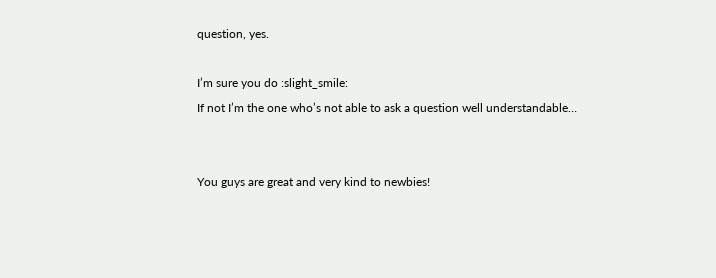question, yes.

I’m sure you do :slight_smile:
If not I’m the one who’s not able to ask a question well understandable…


You guys are great and very kind to newbies!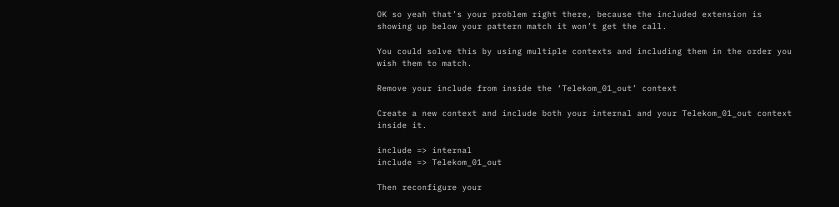OK so yeah that’s your problem right there, because the included extension is showing up below your pattern match it won’t get the call.

You could solve this by using multiple contexts and including them in the order you wish them to match.

Remove your include from inside the ‘Telekom_01_out’ context

Create a new context and include both your internal and your Telekom_01_out context inside it.

include => internal
include => Telekom_01_out

Then reconfigure your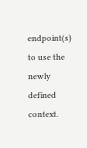endpoint(s) to use the newly defined context.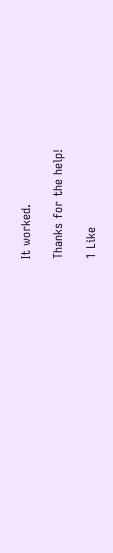It worked.

Thanks for the help!

1 Like